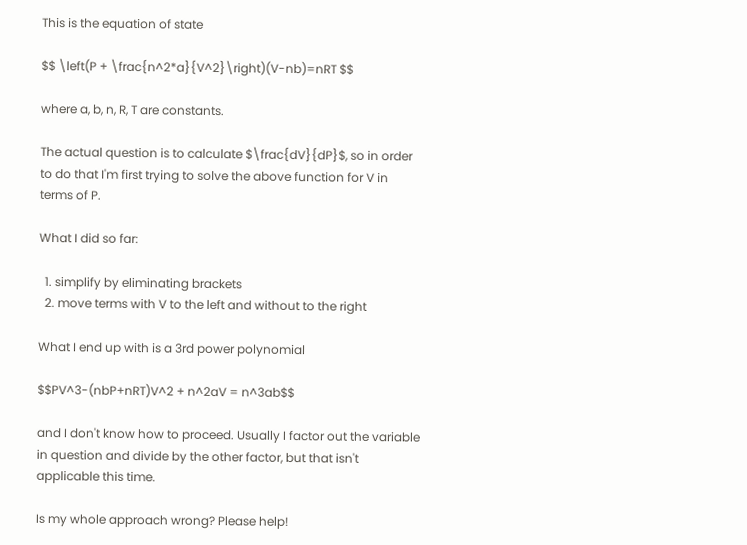This is the equation of state

$$ \left(P + \frac{n^2*a}{V^2}\right)(V-nb)=nRT $$

where a, b, n, R, T are constants.

The actual question is to calculate $\frac{dV}{dP}$, so in order to do that I'm first trying to solve the above function for V in terms of P.

What I did so far:

  1. simplify by eliminating brackets
  2. move terms with V to the left and without to the right

What I end up with is a 3rd power polynomial

$$PV^3-(nbP+nRT)V^2 + n^2aV = n^3ab$$

and I don't know how to proceed. Usually I factor out the variable in question and divide by the other factor, but that isn't applicable this time.

Is my whole approach wrong? Please help!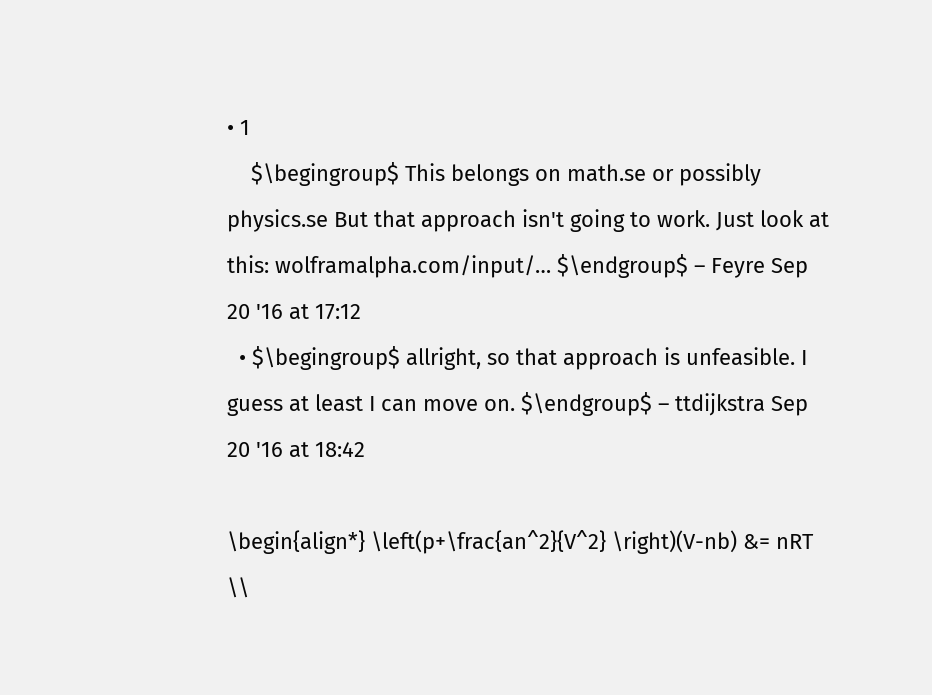• 1
    $\begingroup$ This belongs on math.se or possibly physics.se But that approach isn't going to work. Just look at this: wolframalpha.com/input/… $\endgroup$ – Feyre Sep 20 '16 at 17:12
  • $\begingroup$ allright, so that approach is unfeasible. I guess at least I can move on. $\endgroup$ – ttdijkstra Sep 20 '16 at 18:42

\begin{align*} \left(p+\frac{an^2}{V^2} \right)(V-nb) &= nRT \\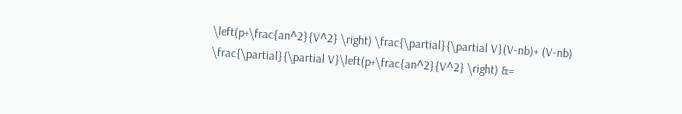\left(p+\frac{an^2}{V^2} \right) \frac{\partial}{\partial V}(V-nb)+ (V-nb) \frac{\partial}{\partial V}\left(p+\frac{an^2}{V^2} \right) &=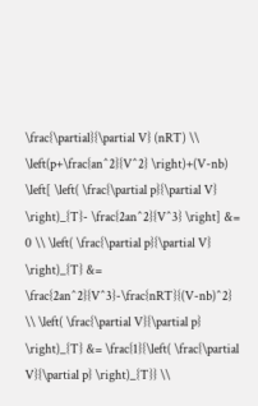\frac{\partial}{\partial V} (nRT) \\ \left(p+\frac{an^2}{V^2} \right)+(V-nb) \left[ \left( \frac{\partial p}{\partial V} \right)_{T}- \frac{2an^2}{V^3} \right] &= 0 \\ \left( \frac{\partial p}{\partial V} \right)_{T} &= \frac{2an^2}{V^3}-\frac{nRT}{(V-nb)^2} \\ \left( \frac{\partial V}{\partial p} \right)_{T} &= \frac{1}{\left( \frac{\partial V}{\partial p} \right)_{T}} \\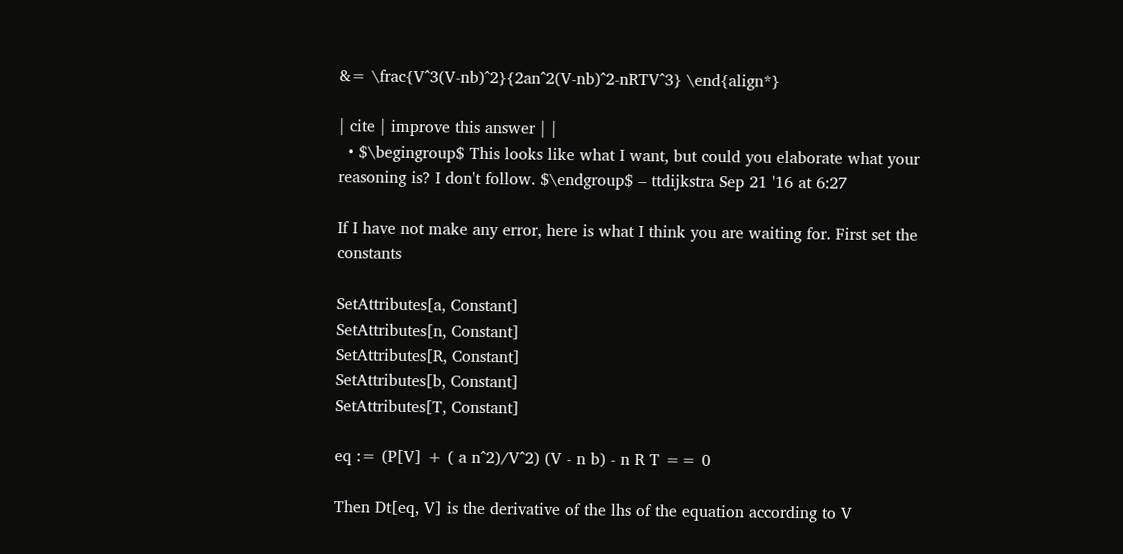&= \frac{V^3(V-nb)^2}{2an^2(V-nb)^2-nRTV^3} \end{align*}

| cite | improve this answer | |
  • $\begingroup$ This looks like what I want, but could you elaborate what your reasoning is? I don't follow. $\endgroup$ – ttdijkstra Sep 21 '16 at 6:27

If I have not make any error, here is what I think you are waiting for. First set the constants

SetAttributes[a, Constant]
SetAttributes[n, Constant]
SetAttributes[R, Constant]
SetAttributes[b, Constant]
SetAttributes[T, Constant]

eq := (P[V] + ( a n^2)/V^2) (V - n b) - n R T == 0

Then Dt[eq, V] is the derivative of the lhs of the equation according to V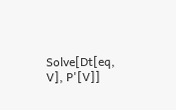Solve[Dt[eq, V], P'[V]]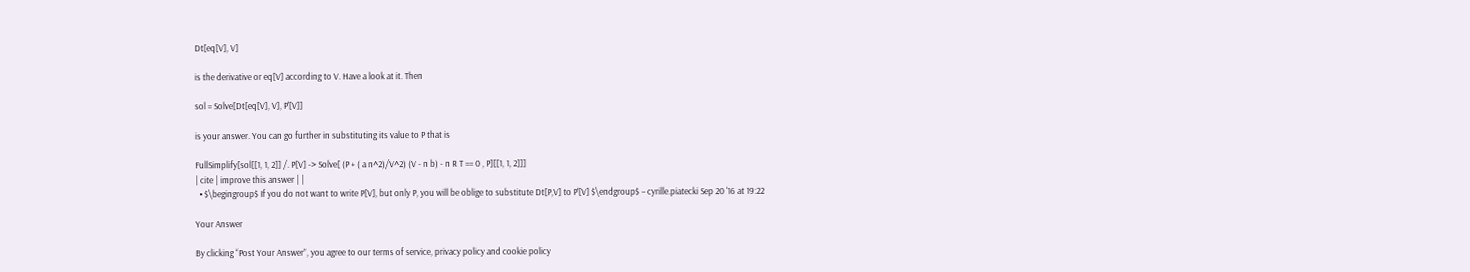Dt[eq[V], V]

is the derivative or eq[V] according to V. Have a look at it. Then

sol = Solve[Dt[eq[V], V], P'[V]]

is your answer. You can go further in substituting its value to P that is

FullSimplify[sol[[1, 1, 2]] /. P[V] -> Solve[ (P + ( a n^2)/V^2) (V - n b) - n R T == 0 , P][[1, 1, 2]]]
| cite | improve this answer | |
  • $\begingroup$ If you do not want to write P[V], but only P, you will be oblige to substitute Dt[P,V] to P'[V] $\endgroup$ – cyrille.piatecki Sep 20 '16 at 19:22

Your Answer

By clicking “Post Your Answer”, you agree to our terms of service, privacy policy and cookie policy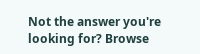Not the answer you're looking for? Browse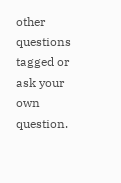other questions tagged or ask your own question.